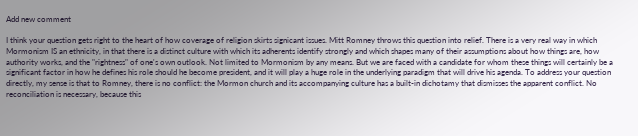Add new comment

I think your question gets right to the heart of how coverage of religion skirts signicant issues. Mitt Romney throws this question into relief. There is a very real way in which Mormonism IS an ethnicity, in that there is a distinct culture with which its adherents identify strongly and which shapes many of their assumptions about how things are, how authority works, and the "rightness" of one's own outlook. Not limited to Mormonism by any means. But we are faced with a candidate for whom these things will certainly be a significant factor in how he defines his role should he become president, and it will play a huge role in the underlying paradigm that will drive his agenda. To address your question directly, my sense is that to Romney, there is no conflict: the Mormon church and its accompanying culture has a built-in dichotamy that dismisses the apparent conflict. No reconciliation is necessary, because this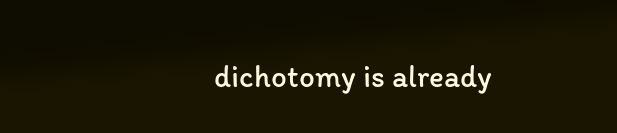dichotomy is already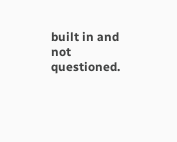built in and not questioned.